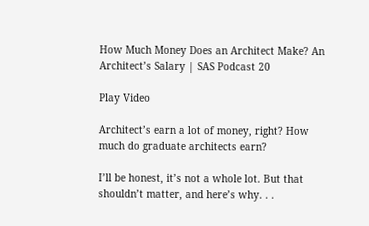How Much Money Does an Architect Make? An Architect’s Salary | SAS Podcast 20

Play Video

Architect’s earn a lot of money, right? How much do graduate architects earn?

I’ll be honest, it’s not a whole lot. But that shouldn’t matter, and here’s why. . .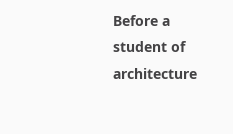Before a student of architecture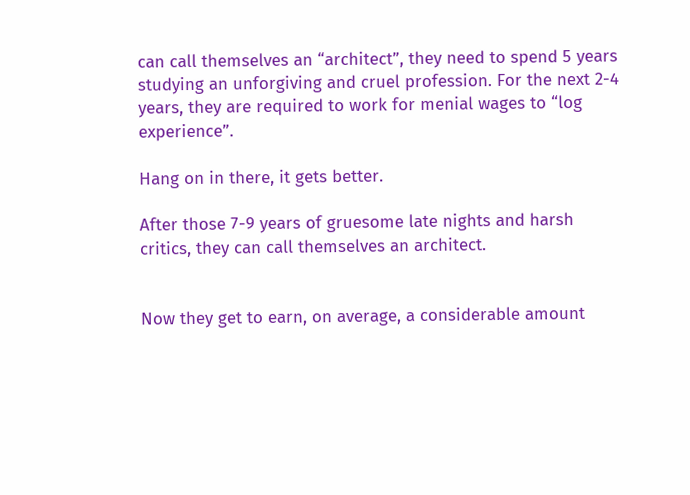can call themselves an “architect”, they need to spend 5 years studying an unforgiving and cruel profession. For the next 2-4 years, they are required to work for menial wages to “log experience”.

Hang on in there, it gets better.

After those 7-9 years of gruesome late nights and harsh critics, they can call themselves an architect.


Now they get to earn, on average, a considerable amount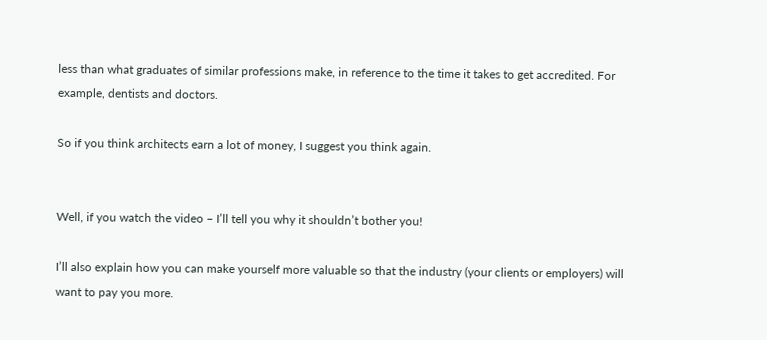less than what graduates of similar professions make, in reference to the time it takes to get accredited. For example, dentists and doctors.

So if you think architects earn a lot of money, I suggest you think again.


Well, if you watch the video – I’ll tell you why it shouldn’t bother you!

I’ll also explain how you can make yourself more valuable so that the industry (your clients or employers) will want to pay you more.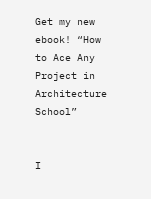Get my new ebook! “How to Ace Any Project in Architecture School”


I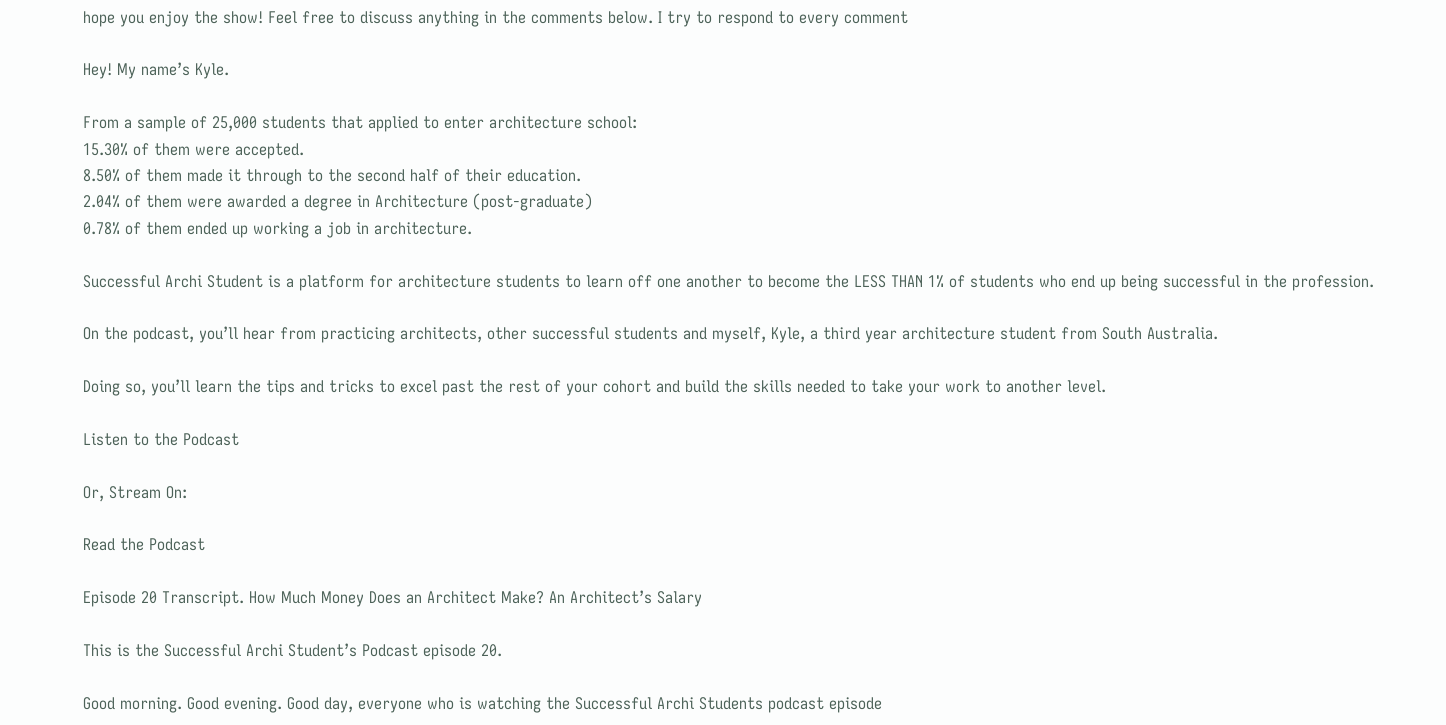hope you enjoy the show! Feel free to discuss anything in the comments below. I try to respond to every comment

Hey! My name’s Kyle.

From a sample of 25,000 students that applied to enter architecture school:
15.30% of them were accepted.
8.50% of them made it through to the second half of their education.
2.04% of them were awarded a degree in Architecture (post-graduate)
0.78% of them ended up working a job in architecture.

Successful Archi Student is a platform for architecture students to learn off one another to become the LESS THAN 1% of students who end up being successful in the profession.

On the podcast, you’ll hear from practicing architects, other successful students and myself, Kyle, a third year architecture student from South Australia.

Doing so, you’ll learn the tips and tricks to excel past the rest of your cohort and build the skills needed to take your work to another level.

Listen to the Podcast

Or, Stream On:

Read the Podcast

Episode 20 Transcript. How Much Money Does an Architect Make? An Architect’s Salary

This is the Successful Archi Student’s Podcast episode 20.

Good morning. Good evening. Good day, everyone who is watching the Successful Archi Students podcast episode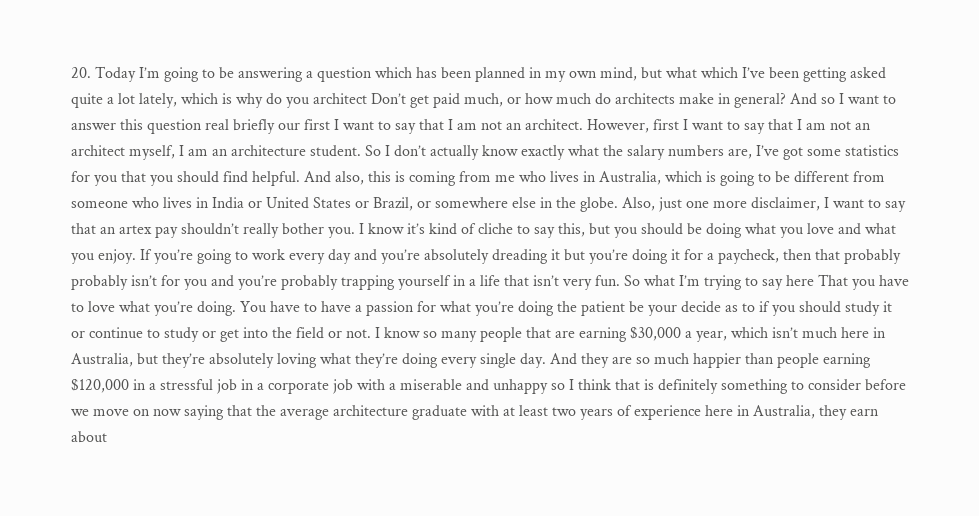20. Today I’m going to be answering a question which has been planned in my own mind, but what which I’ve been getting asked quite a lot lately, which is why do you architect Don’t get paid much, or how much do architects make in general? And so I want to answer this question real briefly our first I want to say that I am not an architect. However, first I want to say that I am not an architect myself, I am an architecture student. So I don’t actually know exactly what the salary numbers are, I’ve got some statistics for you that you should find helpful. And also, this is coming from me who lives in Australia, which is going to be different from someone who lives in India or United States or Brazil, or somewhere else in the globe. Also, just one more disclaimer, I want to say that an artex pay shouldn’t really bother you. I know it’s kind of cliche to say this, but you should be doing what you love and what you enjoy. If you’re going to work every day and you’re absolutely dreading it but you’re doing it for a paycheck, then that probably probably isn’t for you and you’re probably trapping yourself in a life that isn’t very fun. So what I’m trying to say here That you have to love what you’re doing. You have to have a passion for what you’re doing the patient be your decide as to if you should study it or continue to study or get into the field or not. I know so many people that are earning $30,000 a year, which isn’t much here in Australia, but they’re absolutely loving what they’re doing every single day. And they are so much happier than people earning $120,000 in a stressful job in a corporate job with a miserable and unhappy so I think that is definitely something to consider before we move on now saying that the average architecture graduate with at least two years of experience here in Australia, they earn about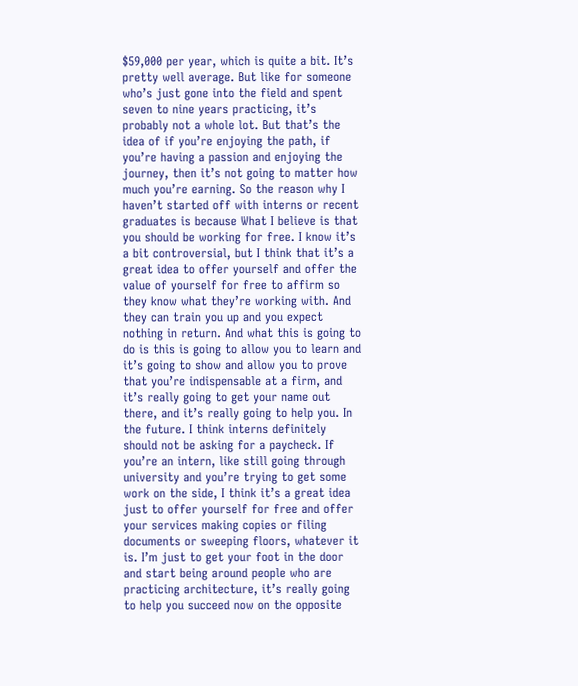$59,000 per year, which is quite a bit. It’s pretty well average. But like for someone who’s just gone into the field and spent seven to nine years practicing, it’s probably not a whole lot. But that’s the idea of if you’re enjoying the path, if you’re having a passion and enjoying the journey, then it’s not going to matter how much you’re earning. So the reason why I haven’t started off with interns or recent graduates is because What I believe is that you should be working for free. I know it’s a bit controversial, but I think that it’s a great idea to offer yourself and offer the value of yourself for free to affirm so they know what they’re working with. And they can train you up and you expect nothing in return. And what this is going to do is this is going to allow you to learn and it’s going to show and allow you to prove that you’re indispensable at a firm, and it’s really going to get your name out there, and it’s really going to help you. In the future. I think interns definitely should not be asking for a paycheck. If you’re an intern, like still going through university and you’re trying to get some work on the side, I think it’s a great idea just to offer yourself for free and offer your services making copies or filing documents or sweeping floors, whatever it is. I’m just to get your foot in the door and start being around people who are practicing architecture, it’s really going to help you succeed now on the opposite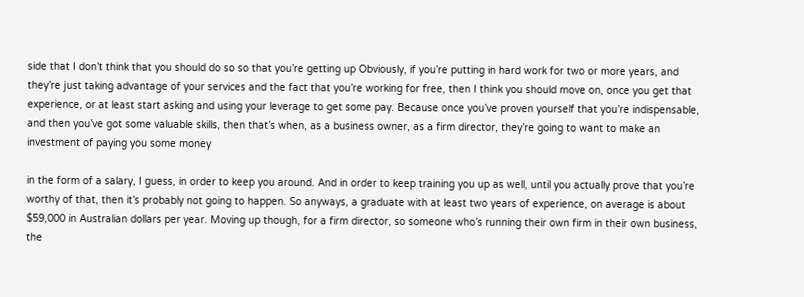side that I don’t think that you should do so so that you’re getting up Obviously, if you’re putting in hard work for two or more years, and they’re just taking advantage of your services and the fact that you’re working for free, then I think you should move on, once you get that experience, or at least start asking and using your leverage to get some pay. Because once you’ve proven yourself that you’re indispensable, and then you’ve got some valuable skills, then that’s when, as a business owner, as a firm director, they’re going to want to make an investment of paying you some money

in the form of a salary, I guess, in order to keep you around. And in order to keep training you up as well, until you actually prove that you’re worthy of that, then it’s probably not going to happen. So anyways, a graduate with at least two years of experience, on average is about $59,000 in Australian dollars per year. Moving up though, for a firm director, so someone who’s running their own firm in their own business, the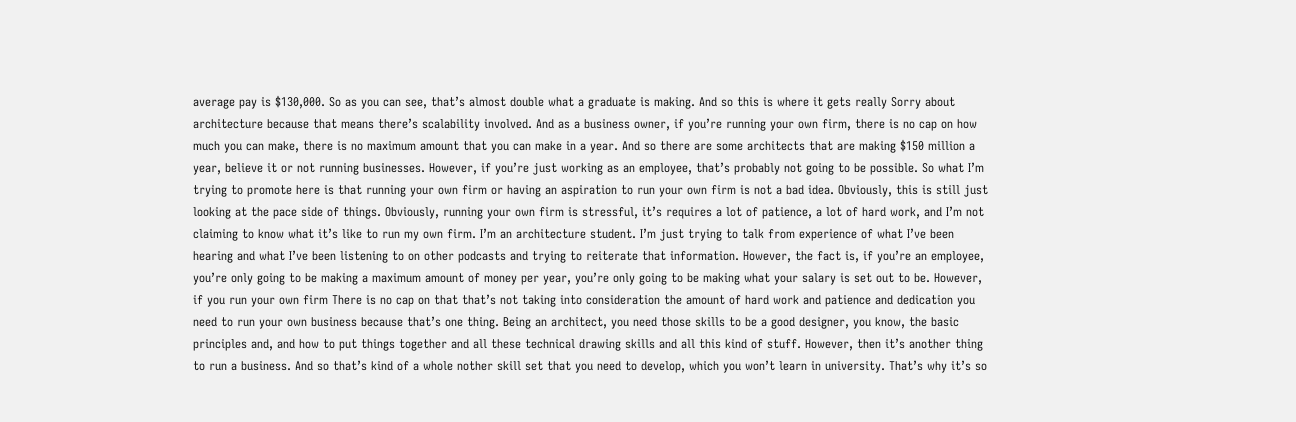average pay is $130,000. So as you can see, that’s almost double what a graduate is making. And so this is where it gets really Sorry about architecture because that means there’s scalability involved. And as a business owner, if you’re running your own firm, there is no cap on how much you can make, there is no maximum amount that you can make in a year. And so there are some architects that are making $150 million a year, believe it or not running businesses. However, if you’re just working as an employee, that’s probably not going to be possible. So what I’m trying to promote here is that running your own firm or having an aspiration to run your own firm is not a bad idea. Obviously, this is still just looking at the pace side of things. Obviously, running your own firm is stressful, it’s requires a lot of patience, a lot of hard work, and I’m not claiming to know what it’s like to run my own firm. I’m an architecture student. I’m just trying to talk from experience of what I’ve been hearing and what I’ve been listening to on other podcasts and trying to reiterate that information. However, the fact is, if you’re an employee, you’re only going to be making a maximum amount of money per year, you’re only going to be making what your salary is set out to be. However, if you run your own firm There is no cap on that that’s not taking into consideration the amount of hard work and patience and dedication you need to run your own business because that’s one thing. Being an architect, you need those skills to be a good designer, you know, the basic principles and, and how to put things together and all these technical drawing skills and all this kind of stuff. However, then it’s another thing to run a business. And so that’s kind of a whole nother skill set that you need to develop, which you won’t learn in university. That’s why it’s so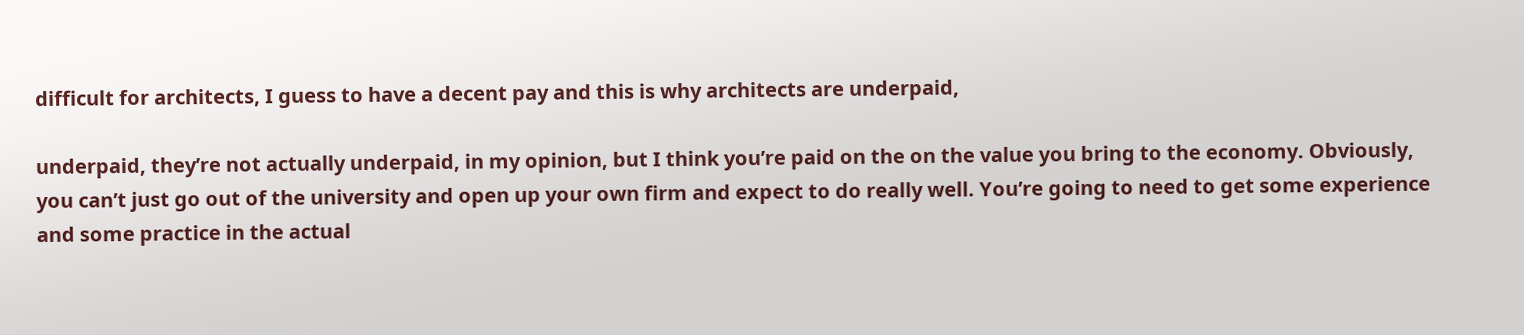difficult for architects, I guess to have a decent pay and this is why architects are underpaid,

underpaid, they’re not actually underpaid, in my opinion, but I think you’re paid on the on the value you bring to the economy. Obviously, you can’t just go out of the university and open up your own firm and expect to do really well. You’re going to need to get some experience and some practice in the actual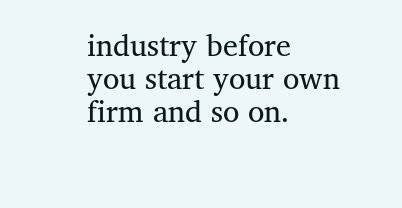industry before you start your own firm and so on.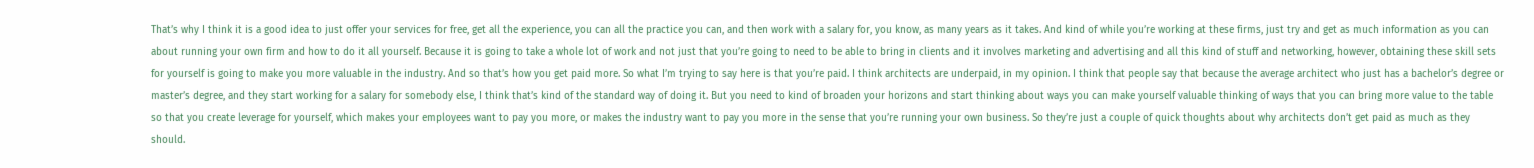That’s why I think it is a good idea to just offer your services for free, get all the experience, you can all the practice you can, and then work with a salary for, you know, as many years as it takes. And kind of while you’re working at these firms, just try and get as much information as you can about running your own firm and how to do it all yourself. Because it is going to take a whole lot of work and not just that you’re going to need to be able to bring in clients and it involves marketing and advertising and all this kind of stuff and networking, however, obtaining these skill sets for yourself is going to make you more valuable in the industry. And so that’s how you get paid more. So what I’m trying to say here is that you’re paid. I think architects are underpaid, in my opinion. I think that people say that because the average architect who just has a bachelor’s degree or master’s degree, and they start working for a salary for somebody else, I think that’s kind of the standard way of doing it. But you need to kind of broaden your horizons and start thinking about ways you can make yourself valuable thinking of ways that you can bring more value to the table so that you create leverage for yourself, which makes your employees want to pay you more, or makes the industry want to pay you more in the sense that you’re running your own business. So they’re just a couple of quick thoughts about why architects don’t get paid as much as they should.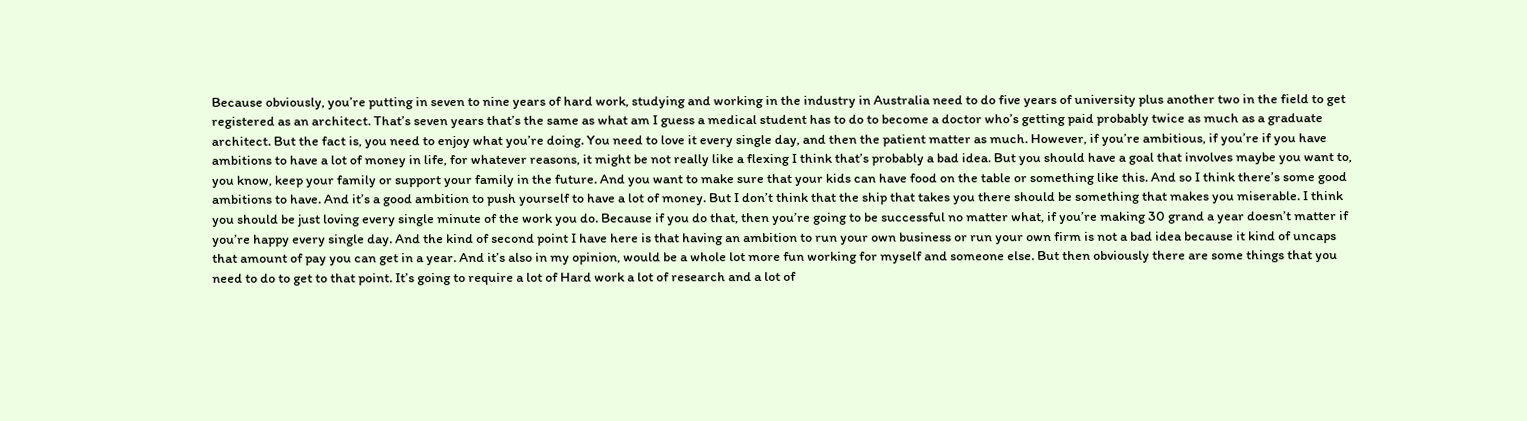Because obviously, you’re putting in seven to nine years of hard work, studying and working in the industry in Australia need to do five years of university plus another two in the field to get registered as an architect. That’s seven years that’s the same as what am I guess a medical student has to do to become a doctor who’s getting paid probably twice as much as a graduate architect. But the fact is, you need to enjoy what you’re doing. You need to love it every single day, and then the patient matter as much. However, if you’re ambitious, if you’re if you have ambitions to have a lot of money in life, for whatever reasons, it might be not really like a flexing I think that’s probably a bad idea. But you should have a goal that involves maybe you want to, you know, keep your family or support your family in the future. And you want to make sure that your kids can have food on the table or something like this. And so I think there’s some good ambitions to have. And it’s a good ambition to push yourself to have a lot of money. But I don’t think that the ship that takes you there should be something that makes you miserable. I think you should be just loving every single minute of the work you do. Because if you do that, then you’re going to be successful no matter what, if you’re making 30 grand a year doesn’t matter if you’re happy every single day. And the kind of second point I have here is that having an ambition to run your own business or run your own firm is not a bad idea because it kind of uncaps that amount of pay you can get in a year. And it’s also in my opinion, would be a whole lot more fun working for myself and someone else. But then obviously there are some things that you need to do to get to that point. It’s going to require a lot of Hard work a lot of research and a lot of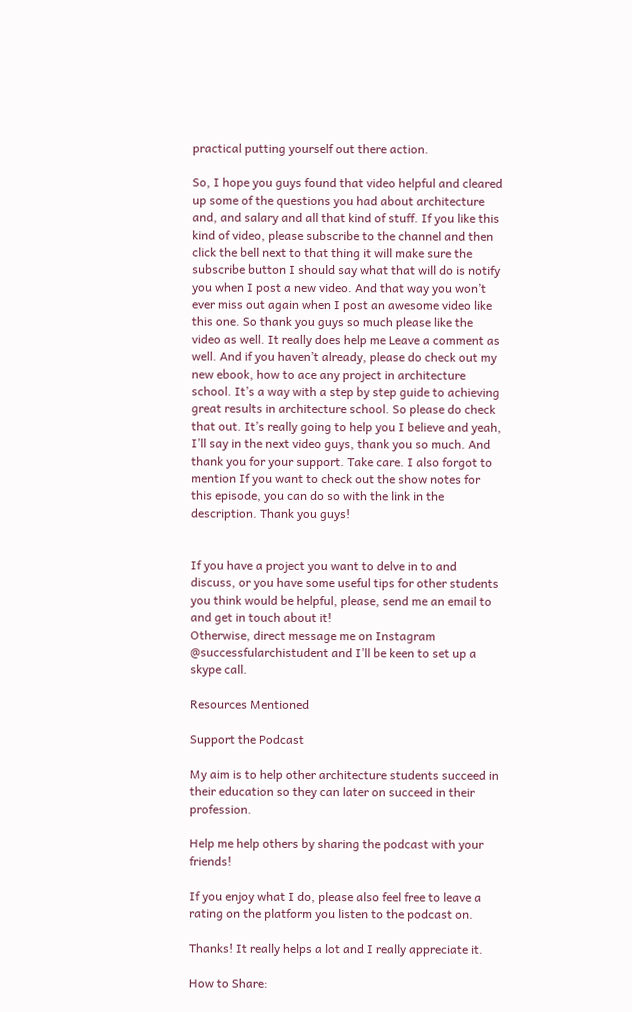practical putting yourself out there action.

So, I hope you guys found that video helpful and cleared up some of the questions you had about architecture and, and salary and all that kind of stuff. If you like this kind of video, please subscribe to the channel and then click the bell next to that thing it will make sure the subscribe button I should say what that will do is notify you when I post a new video. And that way you won’t ever miss out again when I post an awesome video like this one. So thank you guys so much please like the video as well. It really does help me Leave a comment as well. And if you haven’t already, please do check out my new ebook, how to ace any project in architecture school. It’s a way with a step by step guide to achieving great results in architecture school. So please do check that out. It’s really going to help you I believe and yeah, I’ll say in the next video guys, thank you so much. And thank you for your support. Take care. I also forgot to mention If you want to check out the show notes for this episode, you can do so with the link in the description. Thank you guys!


If you have a project you want to delve in to and discuss, or you have some useful tips for other students you think would be helpful, please, send me an email to and get in touch about it!
Otherwise, direct message me on Instagram @successfularchistudent and I’ll be keen to set up a skype call.

Resources Mentioned

Support the Podcast

My aim is to help other architecture students succeed in their education so they can later on succeed in their profession.

Help me help others by sharing the podcast with your friends!

If you enjoy what I do, please also feel free to leave a rating on the platform you listen to the podcast on.

Thanks! It really helps a lot and I really appreciate it.

How to Share: